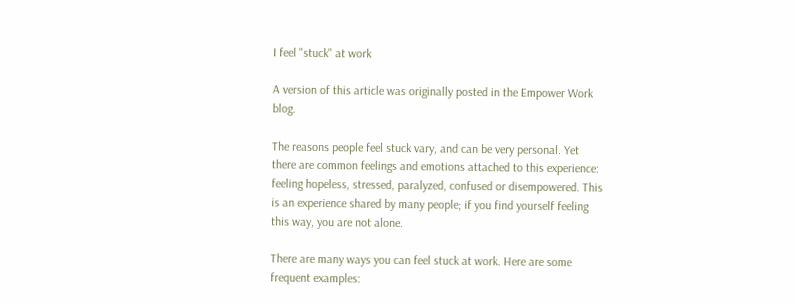I feel "stuck" at work

A version of this article was originally posted in the Empower Work blog.

The reasons people feel stuck vary, and can be very personal. Yet there are common feelings and emotions attached to this experience: feeling hopeless, stressed, paralyzed, confused or disempowered. This is an experience shared by many people; if you find yourself feeling this way, you are not alone.

There are many ways you can feel stuck at work. Here are some frequent examples: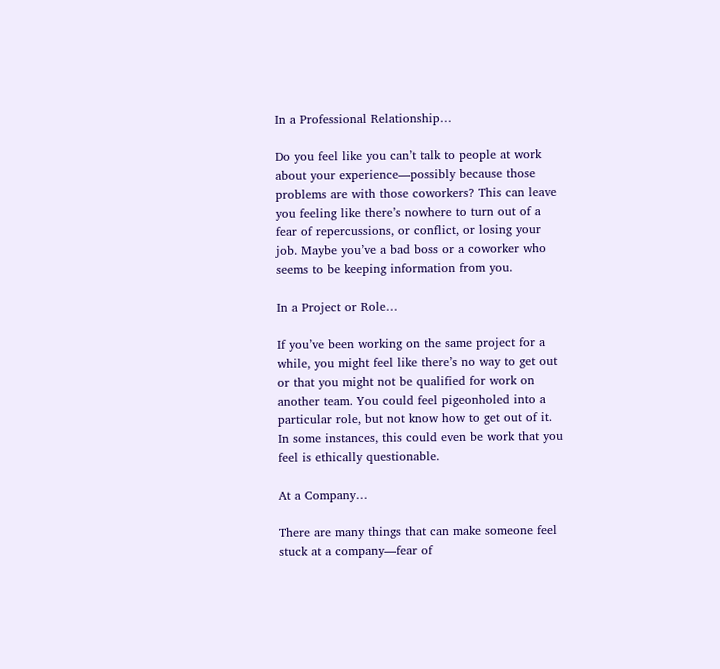In a Professional Relationship…

Do you feel like you can’t talk to people at work about your experience—possibly because those problems are with those coworkers? This can leave you feeling like there’s nowhere to turn out of a fear of repercussions, or conflict, or losing your job. Maybe you’ve a bad boss or a coworker who seems to be keeping information from you.

In a Project or Role…

If you’ve been working on the same project for a while, you might feel like there’s no way to get out or that you might not be qualified for work on another team. You could feel pigeonholed into a particular role, but not know how to get out of it. In some instances, this could even be work that you feel is ethically questionable.

At a Company…

There are many things that can make someone feel stuck at a company—fear of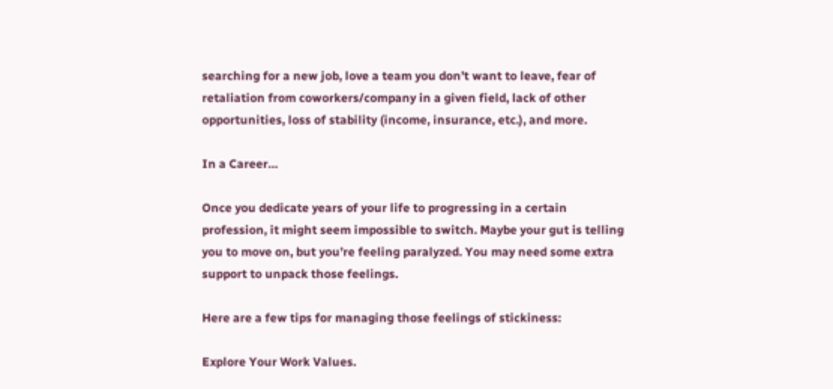searching for a new job, love a team you don’t want to leave, fear of retaliation from coworkers/company in a given field, lack of other opportunities, loss of stability (income, insurance, etc.), and more.

In a Career…

Once you dedicate years of your life to progressing in a certain profession, it might seem impossible to switch. Maybe your gut is telling you to move on, but you’re feeling paralyzed. You may need some extra support to unpack those feelings.

Here are a few tips for managing those feelings of stickiness:

Explore Your Work Values.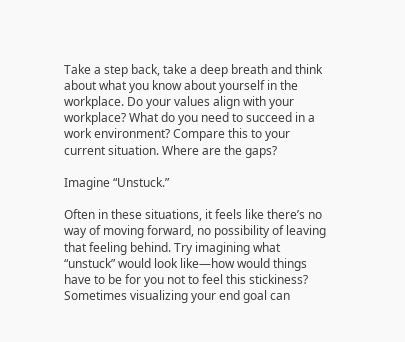Take a step back, take a deep breath and think about what you know about yourself in the workplace. Do your values align with your workplace? What do you need to succeed in a work environment? Compare this to your current situation. Where are the gaps?

Imagine “Unstuck.”

Often in these situations, it feels like there’s no way of moving forward, no possibility of leaving that feeling behind. Try imagining what “unstuck” would look like—how would things have to be for you not to feel this stickiness? Sometimes visualizing your end goal can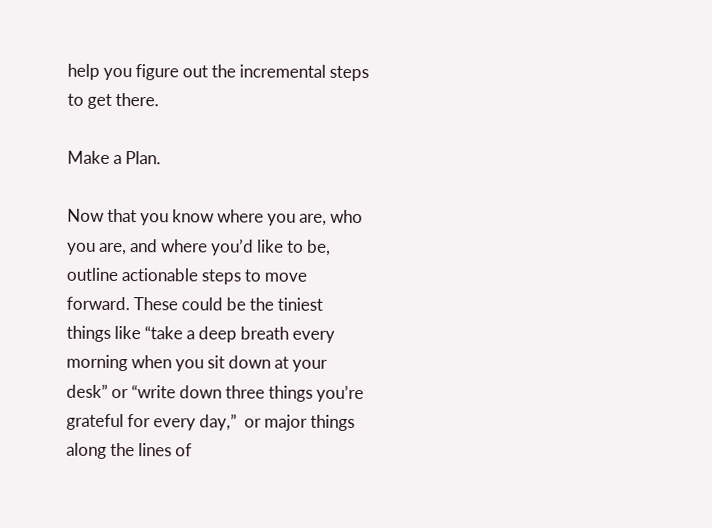help you figure out the incremental steps to get there.

Make a Plan.

Now that you know where you are, who you are, and where you’d like to be, outline actionable steps to move forward. These could be the tiniest things like “take a deep breath every morning when you sit down at your desk” or “write down three things you’re grateful for every day,”  or major things along the lines of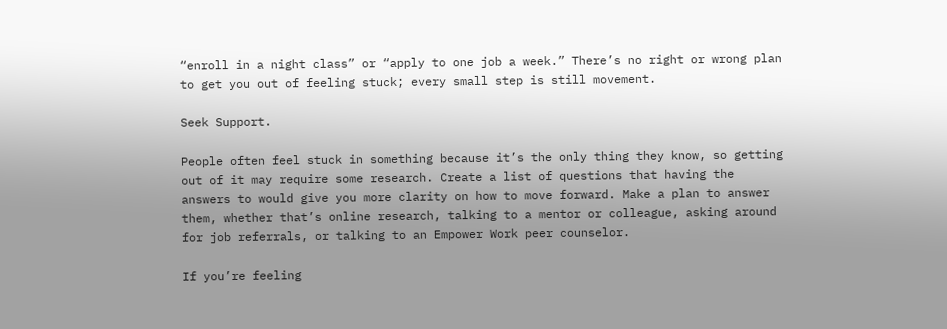“enroll in a night class” or “apply to one job a week.” There’s no right or wrong plan to get you out of feeling stuck; every small step is still movement.

Seek Support.

People often feel stuck in something because it’s the only thing they know, so getting out of it may require some research. Create a list of questions that having the answers to would give you more clarity on how to move forward. Make a plan to answer them, whether that’s online research, talking to a mentor or colleague, asking around for job referrals, or talking to an Empower Work peer counselor.

If you’re feeling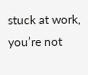stuck at work, you’re not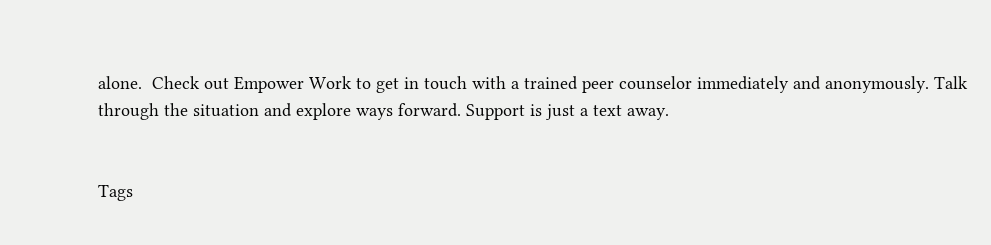alone.  Check out Empower Work to get in touch with a trained peer counselor immediately and anonymously. Talk through the situation and explore ways forward. Support is just a text away.


Tags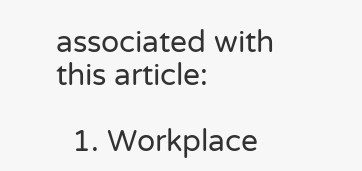associated with this article:

  1. Workplace